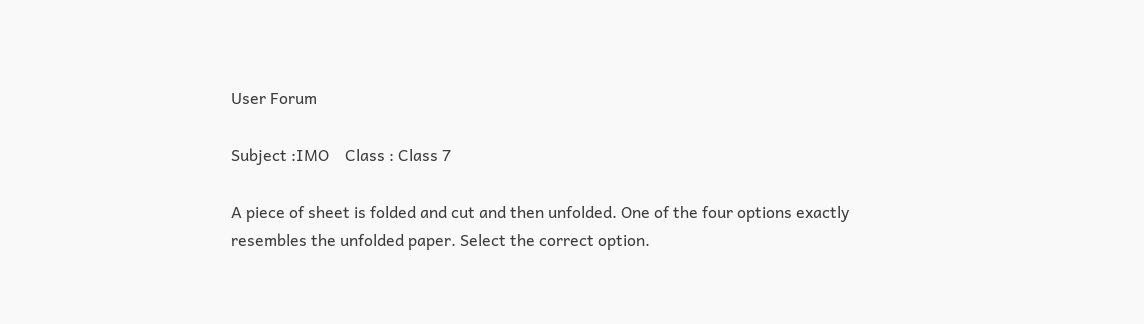User Forum

Subject :IMO    Class : Class 7

A piece of sheet is folded and cut and then unfolded. One of the four options exactly resembles the unfolded paper. Select the correct option.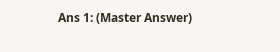Ans 1: (Master Answer)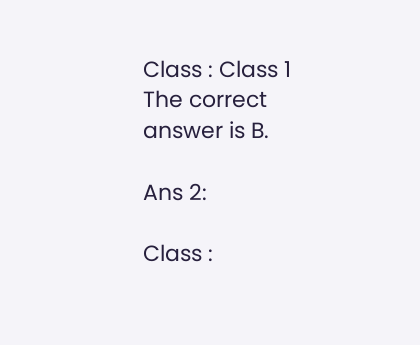Class : Class 1
The correct answer is B.

Ans 2:

Class :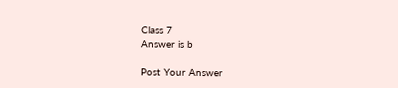Class 7
Answer is b

Post Your Answer